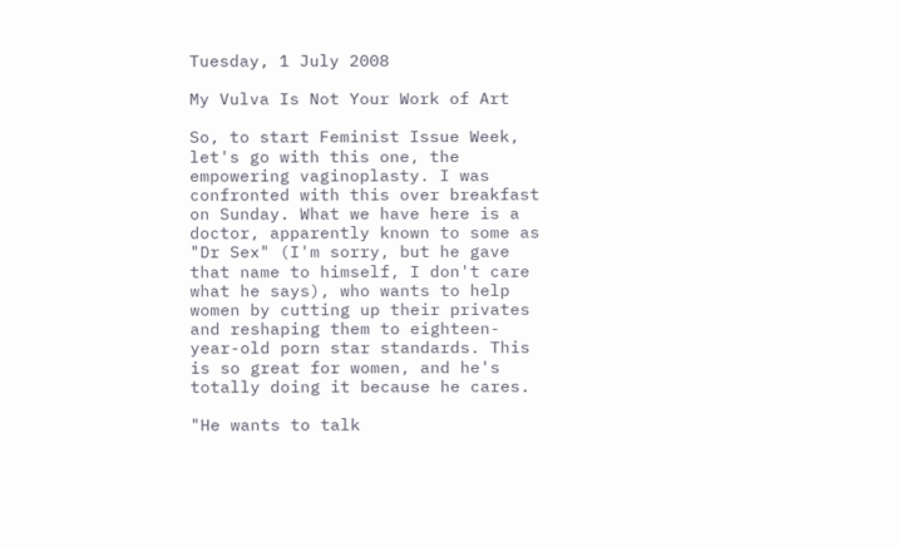Tuesday, 1 July 2008

My Vulva Is Not Your Work of Art

So, to start Feminist Issue Week, let's go with this one, the empowering vaginoplasty. I was confronted with this over breakfast on Sunday. What we have here is a doctor, apparently known to some as "Dr Sex" (I'm sorry, but he gave that name to himself, I don't care what he says), who wants to help women by cutting up their privates and reshaping them to eighteen-year-old porn star standards. This is so great for women, and he's totally doing it because he cares.

"He wants to talk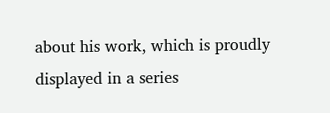about his work, which is proudly displayed in a series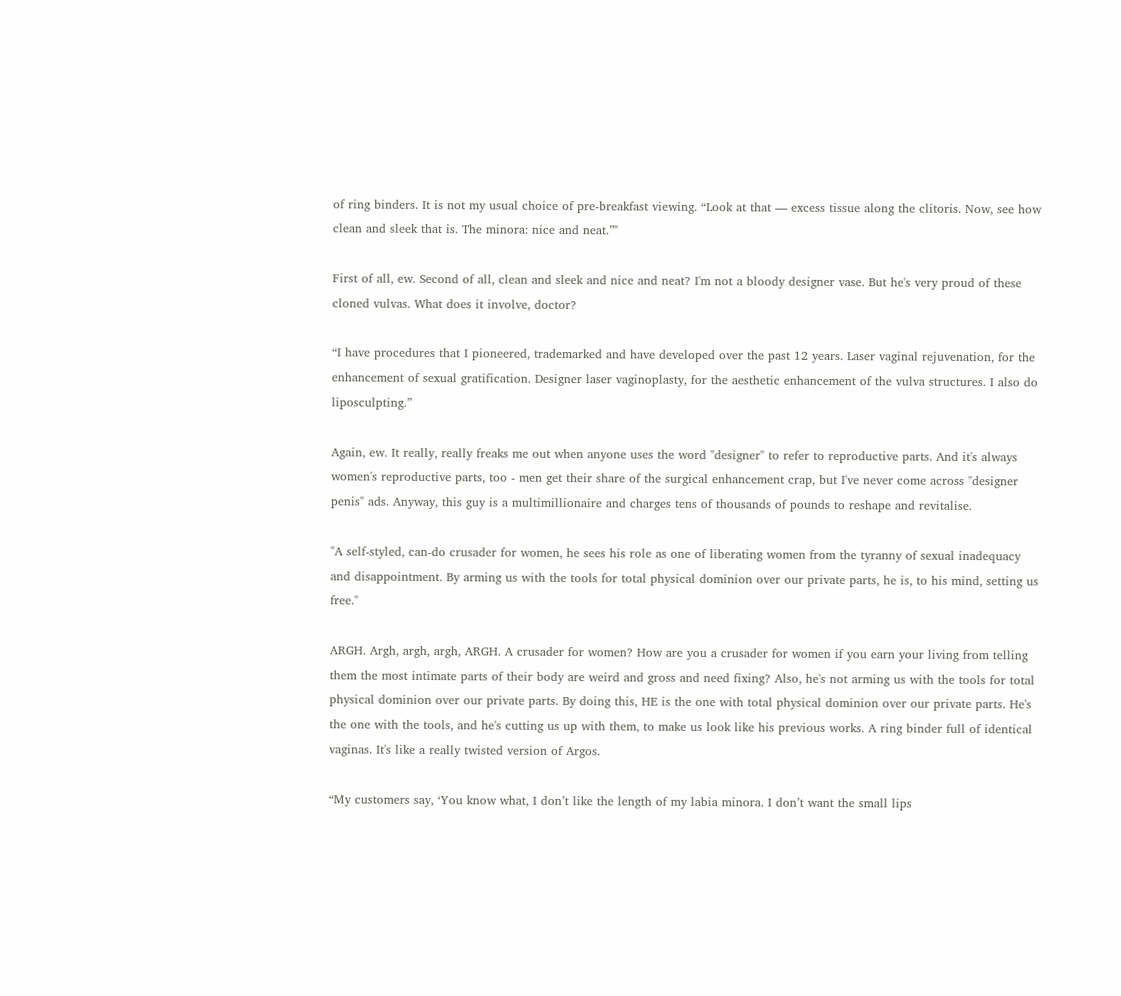of ring binders. It is not my usual choice of pre-breakfast viewing. “Look at that — excess tissue along the clitoris. Now, see how clean and sleek that is. The minora: nice and neat.”"

First of all, ew. Second of all, clean and sleek and nice and neat? I'm not a bloody designer vase. But he's very proud of these cloned vulvas. What does it involve, doctor?

“I have procedures that I pioneered, trademarked and have developed over the past 12 years. Laser vaginal rejuvenation, for the enhancement of sexual gratification. Designer laser vaginoplasty, for the aesthetic enhancement of the vulva structures. I also do liposculpting.”

Again, ew. It really, really freaks me out when anyone uses the word "designer" to refer to reproductive parts. And it's always women's reproductive parts, too - men get their share of the surgical enhancement crap, but I've never come across "designer penis" ads. Anyway, this guy is a multimillionaire and charges tens of thousands of pounds to reshape and revitalise.

"A self-styled, can-do crusader for women, he sees his role as one of liberating women from the tyranny of sexual inadequacy and disappointment. By arming us with the tools for total physical dominion over our private parts, he is, to his mind, setting us free."

ARGH. Argh, argh, argh, ARGH. A crusader for women? How are you a crusader for women if you earn your living from telling them the most intimate parts of their body are weird and gross and need fixing? Also, he's not arming us with the tools for total physical dominion over our private parts. By doing this, HE is the one with total physical dominion over our private parts. He's the one with the tools, and he's cutting us up with them, to make us look like his previous works. A ring binder full of identical vaginas. It's like a really twisted version of Argos.

“My customers say, ‘You know what, I don’t like the length of my labia minora. I don’t want the small lips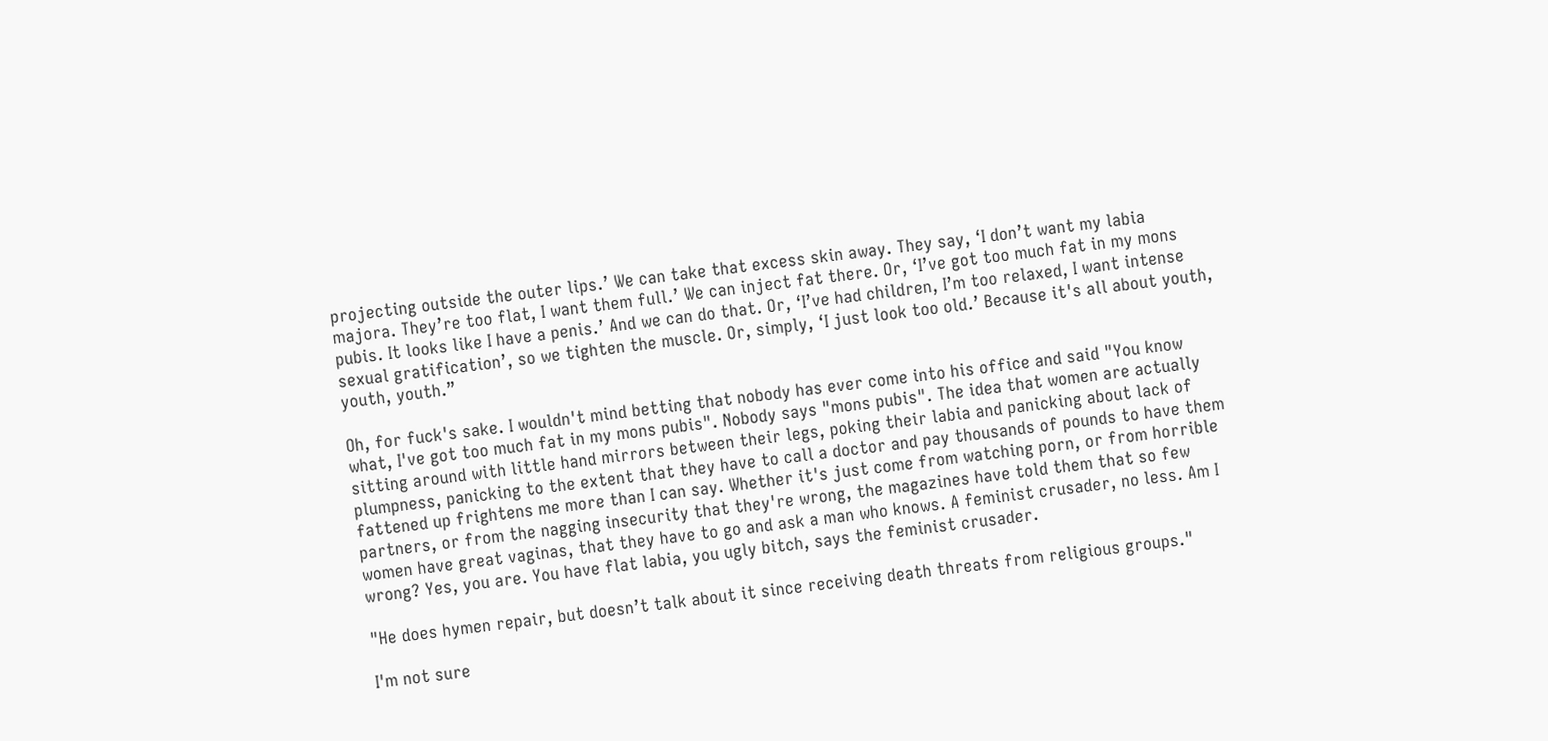projecting outside the outer lips.’ We can take that excess skin away. They say, ‘I don’t want my labia majora. They’re too flat, I want them full.’ We can inject fat there. Or, ‘I’ve got too much fat in my mons pubis. It looks like I have a penis.’ And we can do that. Or, ‘I’ve had children, I’m too relaxed, I want intense sexual gratification’, so we tighten the muscle. Or, simply, ‘I just look too old.’ Because it's all about youth, youth, youth.”

Oh, for fuck's sake. I wouldn't mind betting that nobody has ever come into his office and said "You know what, I've got too much fat in my mons pubis". Nobody says "mons pubis". The idea that women are actually sitting around with little hand mirrors between their legs, poking their labia and panicking about lack of plumpness, panicking to the extent that they have to call a doctor and pay thousands of pounds to have them fattened up frightens me more than I can say. Whether it's just come from watching porn, or from horrible partners, or from the nagging insecurity that they're wrong, the magazines have told them that so few women have great vaginas, that they have to go and ask a man who knows. A feminist crusader, no less. Am I wrong? Yes, you are. You have flat labia, you ugly bitch, says the feminist crusader.

"He does hymen repair, but doesn’t talk about it since receiving death threats from religious groups."

I'm not sure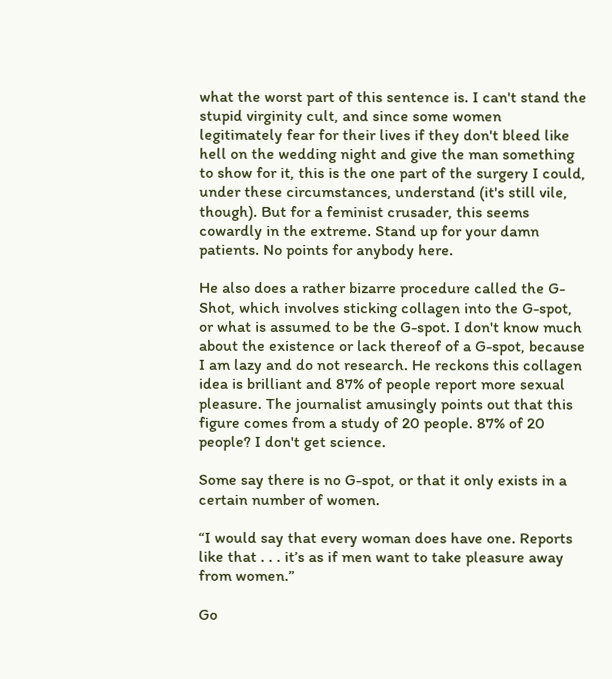what the worst part of this sentence is. I can't stand the stupid virginity cult, and since some women legitimately fear for their lives if they don't bleed like hell on the wedding night and give the man something to show for it, this is the one part of the surgery I could, under these circumstances, understand (it's still vile, though). But for a feminist crusader, this seems cowardly in the extreme. Stand up for your damn patients. No points for anybody here.

He also does a rather bizarre procedure called the G-Shot, which involves sticking collagen into the G-spot, or what is assumed to be the G-spot. I don't know much about the existence or lack thereof of a G-spot, because I am lazy and do not research. He reckons this collagen idea is brilliant and 87% of people report more sexual pleasure. The journalist amusingly points out that this figure comes from a study of 20 people. 87% of 20 people? I don't get science.

Some say there is no G-spot, or that it only exists in a certain number of women.

“I would say that every woman does have one. Reports like that . . . it’s as if men want to take pleasure away from women.”

Go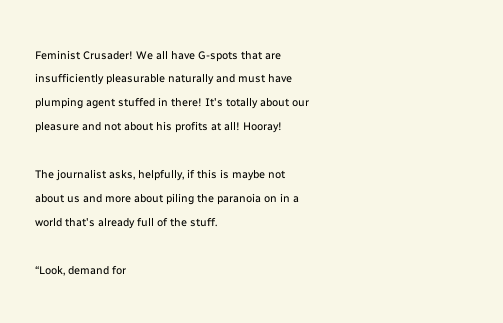Feminist Crusader! We all have G-spots that are insufficiently pleasurable naturally and must have plumping agent stuffed in there! It's totally about our pleasure and not about his profits at all! Hooray!

The journalist asks, helpfully, if this is maybe not about us and more about piling the paranoia on in a world that's already full of the stuff.

“Look, demand for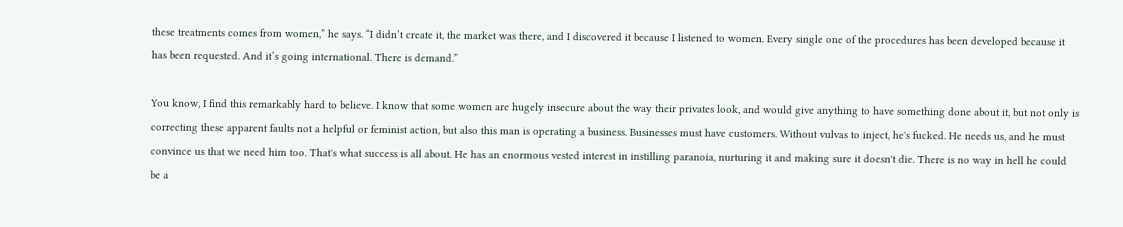these treatments comes from women,” he says. “I didn’t create it, the market was there, and I discovered it because I listened to women. Every single one of the procedures has been developed because it has been requested. And it’s going international. There is demand.”

You know, I find this remarkably hard to believe. I know that some women are hugely insecure about the way their privates look, and would give anything to have something done about it, but not only is correcting these apparent faults not a helpful or feminist action, but also this man is operating a business. Businesses must have customers. Without vulvas to inject, he's fucked. He needs us, and he must convince us that we need him too. That's what success is all about. He has an enormous vested interest in instilling paranoia, nurturing it and making sure it doesn't die. There is no way in hell he could be a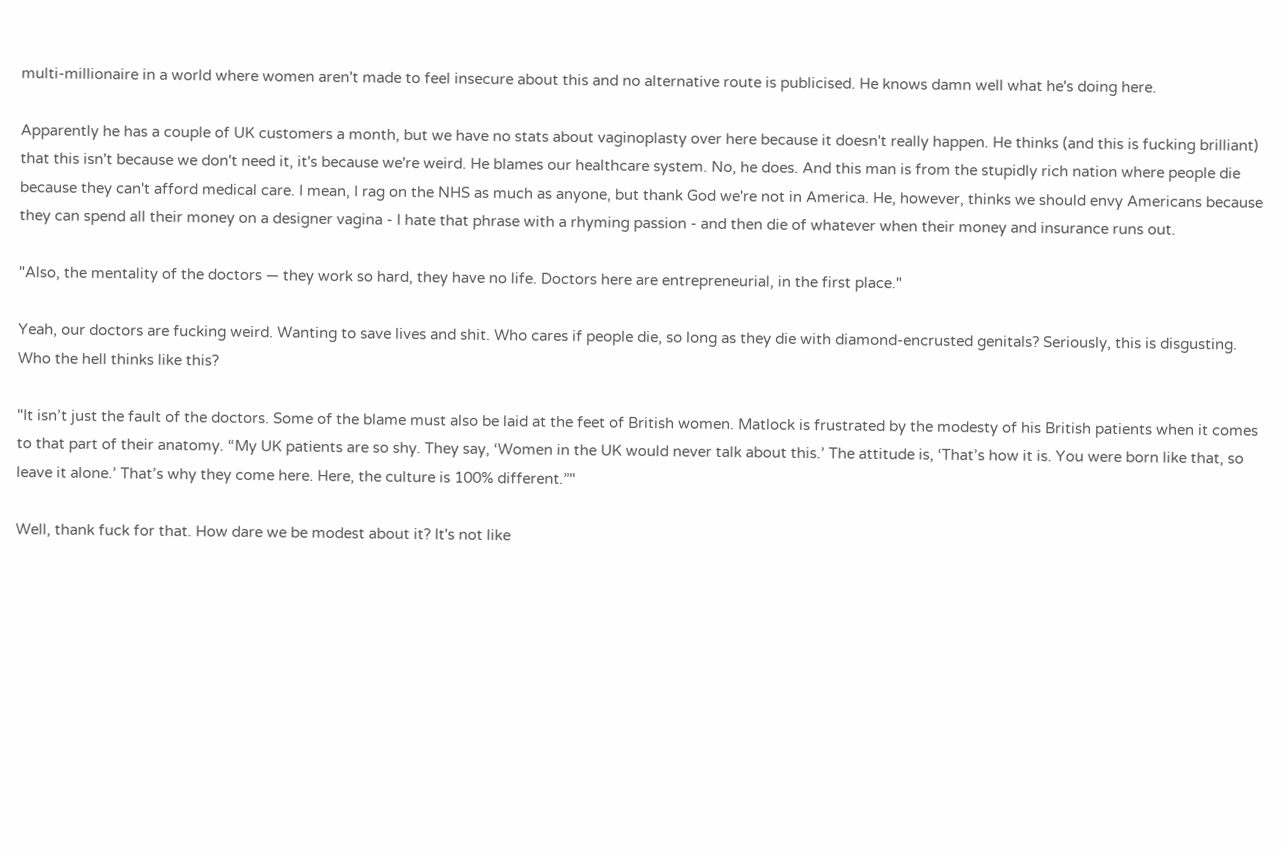multi-millionaire in a world where women aren't made to feel insecure about this and no alternative route is publicised. He knows damn well what he's doing here.

Apparently he has a couple of UK customers a month, but we have no stats about vaginoplasty over here because it doesn't really happen. He thinks (and this is fucking brilliant) that this isn't because we don't need it, it's because we're weird. He blames our healthcare system. No, he does. And this man is from the stupidly rich nation where people die because they can't afford medical care. I mean, I rag on the NHS as much as anyone, but thank God we're not in America. He, however, thinks we should envy Americans because they can spend all their money on a designer vagina - I hate that phrase with a rhyming passion - and then die of whatever when their money and insurance runs out.

"Also, the mentality of the doctors — they work so hard, they have no life. Doctors here are entrepreneurial, in the first place."

Yeah, our doctors are fucking weird. Wanting to save lives and shit. Who cares if people die, so long as they die with diamond-encrusted genitals? Seriously, this is disgusting. Who the hell thinks like this?

"It isn’t just the fault of the doctors. Some of the blame must also be laid at the feet of British women. Matlock is frustrated by the modesty of his British patients when it comes to that part of their anatomy. “My UK patients are so shy. They say, ‘Women in the UK would never talk about this.’ The attitude is, ‘That’s how it is. You were born like that, so leave it alone.’ That’s why they come here. Here, the culture is 100% different.”"

Well, thank fuck for that. How dare we be modest about it? It's not like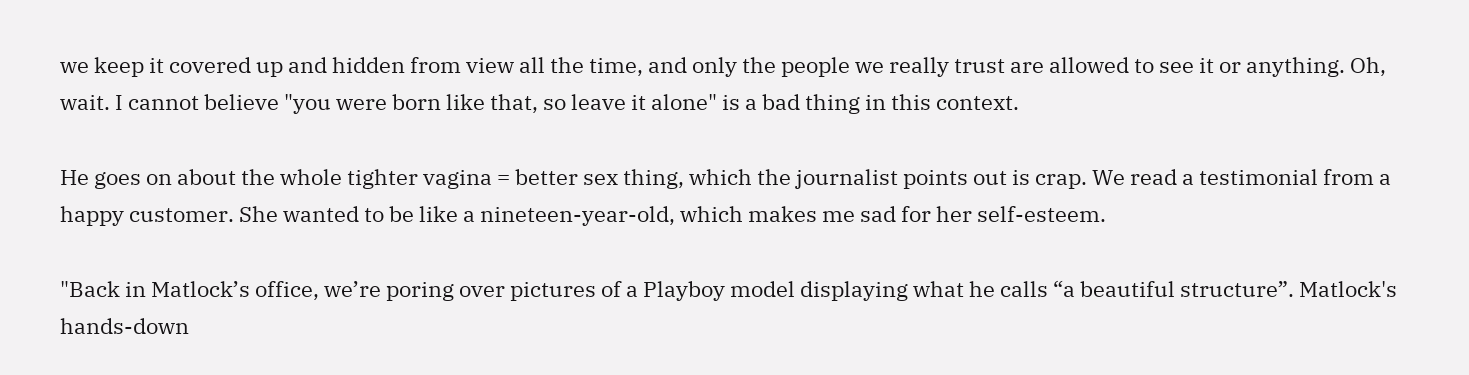we keep it covered up and hidden from view all the time, and only the people we really trust are allowed to see it or anything. Oh, wait. I cannot believe "you were born like that, so leave it alone" is a bad thing in this context.

He goes on about the whole tighter vagina = better sex thing, which the journalist points out is crap. We read a testimonial from a happy customer. She wanted to be like a nineteen-year-old, which makes me sad for her self-esteem.

"Back in Matlock’s office, we’re poring over pictures of a Playboy model displaying what he calls “a beautiful structure”. Matlock's hands-down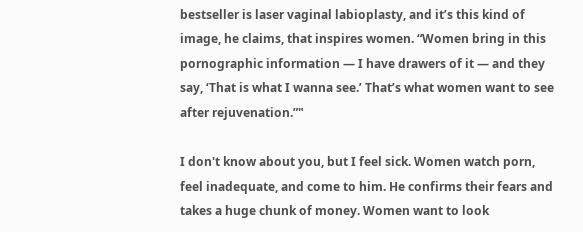bestseller is laser vaginal labioplasty, and it’s this kind of image, he claims, that inspires women. “Women bring in this pornographic information — I have drawers of it — and they say, ‘That is what I wanna see.’ That’s what women want to see after rejuvenation.”"

I don't know about you, but I feel sick. Women watch porn, feel inadequate, and come to him. He confirms their fears and takes a huge chunk of money. Women want to look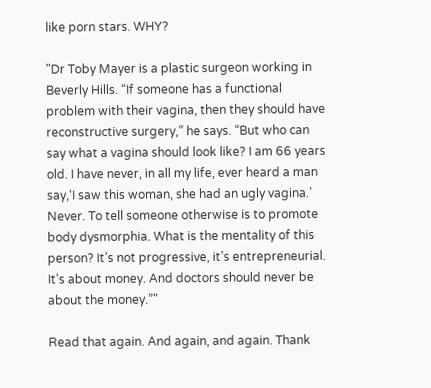like porn stars. WHY?

"Dr Toby Mayer is a plastic surgeon working in Beverly Hills. “If someone has a functional problem with their vagina, then they should have reconstructive surgery,” he says. “But who can say what a vagina should look like? I am 66 years old. I have never, in all my life, ever heard a man say,‘I saw this woman, she had an ugly vagina.’ Never. To tell someone otherwise is to promote body dysmorphia. What is the mentality of this person? It’s not progressive, it’s entrepreneurial. It’s about money. And doctors should never be about the money.”"

Read that again. And again, and again. Thank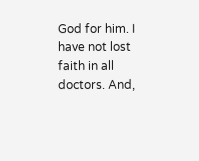God for him. I have not lost faith in all doctors. And,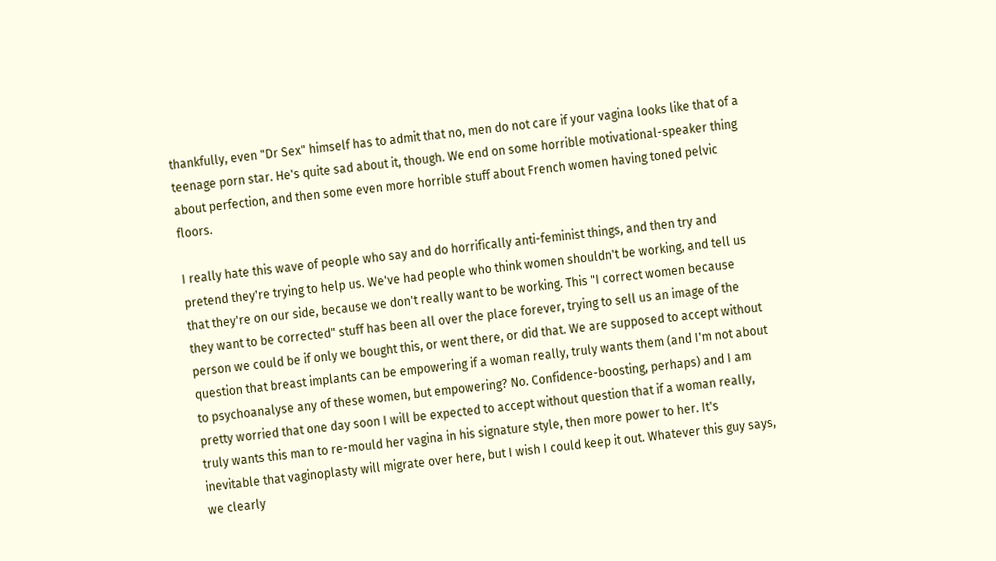thankfully, even "Dr Sex" himself has to admit that no, men do not care if your vagina looks like that of a teenage porn star. He's quite sad about it, though. We end on some horrible motivational-speaker thing about perfection, and then some even more horrible stuff about French women having toned pelvic floors.

I really hate this wave of people who say and do horrifically anti-feminist things, and then try and pretend they're trying to help us. We've had people who think women shouldn't be working, and tell us that they're on our side, because we don't really want to be working. This "I correct women because they want to be corrected" stuff has been all over the place forever, trying to sell us an image of the person we could be if only we bought this, or went there, or did that. We are supposed to accept without question that breast implants can be empowering if a woman really, truly wants them (and I'm not about to psychoanalyse any of these women, but empowering? No. Confidence-boosting, perhaps) and I am pretty worried that one day soon I will be expected to accept without question that if a woman really, truly wants this man to re-mould her vagina in his signature style, then more power to her. It's inevitable that vaginoplasty will migrate over here, but I wish I could keep it out. Whatever this guy says, we clearly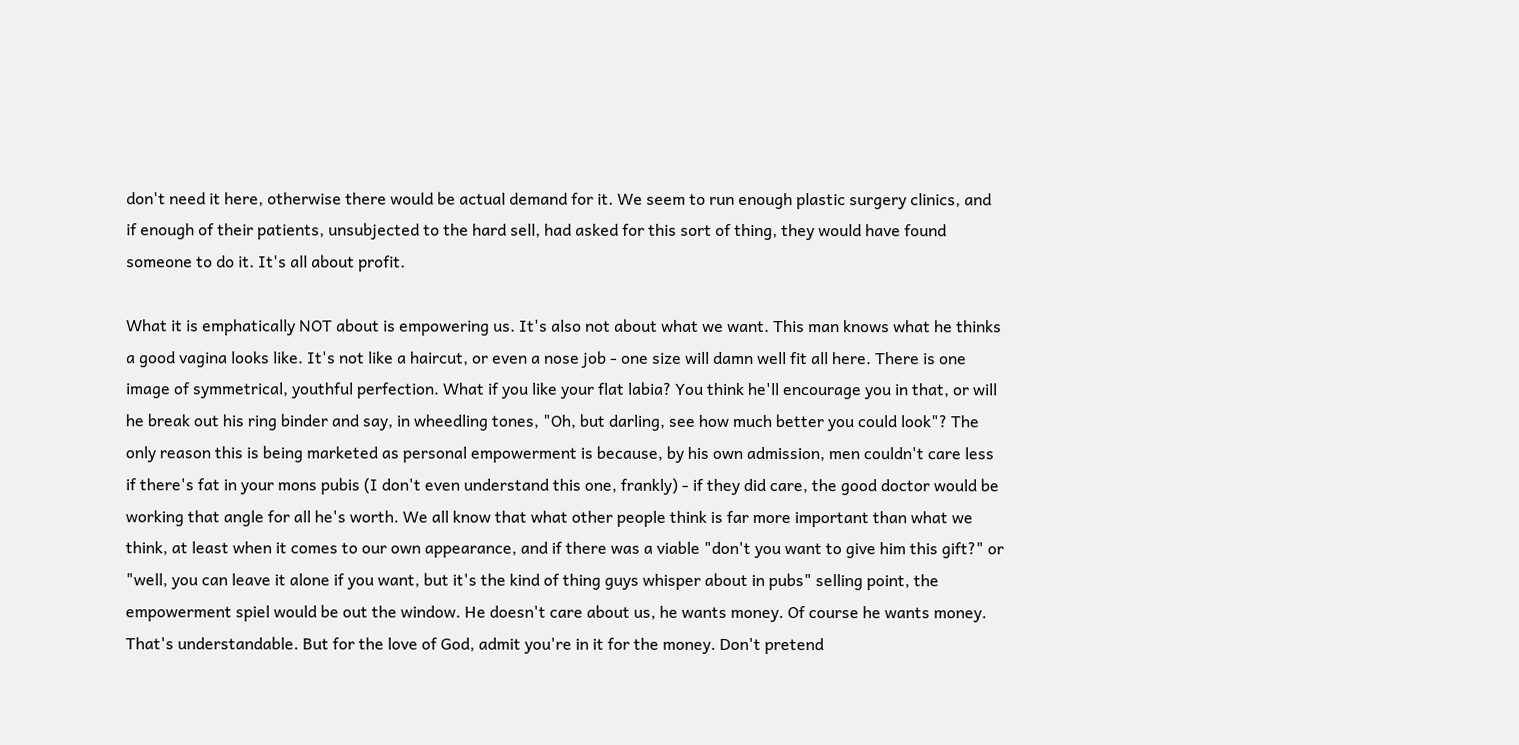don't need it here, otherwise there would be actual demand for it. We seem to run enough plastic surgery clinics, and if enough of their patients, unsubjected to the hard sell, had asked for this sort of thing, they would have found someone to do it. It's all about profit.

What it is emphatically NOT about is empowering us. It's also not about what we want. This man knows what he thinks a good vagina looks like. It's not like a haircut, or even a nose job - one size will damn well fit all here. There is one image of symmetrical, youthful perfection. What if you like your flat labia? You think he'll encourage you in that, or will he break out his ring binder and say, in wheedling tones, "Oh, but darling, see how much better you could look"? The only reason this is being marketed as personal empowerment is because, by his own admission, men couldn't care less if there's fat in your mons pubis (I don't even understand this one, frankly) - if they did care, the good doctor would be working that angle for all he's worth. We all know that what other people think is far more important than what we think, at least when it comes to our own appearance, and if there was a viable "don't you want to give him this gift?" or "well, you can leave it alone if you want, but it's the kind of thing guys whisper about in pubs" selling point, the empowerment spiel would be out the window. He doesn't care about us, he wants money. Of course he wants money. That's understandable. But for the love of God, admit you're in it for the money. Don't pretend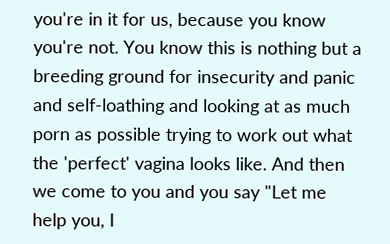you're in it for us, because you know you're not. You know this is nothing but a breeding ground for insecurity and panic and self-loathing and looking at as much porn as possible trying to work out what the 'perfect' vagina looks like. And then we come to you and you say "Let me help you, I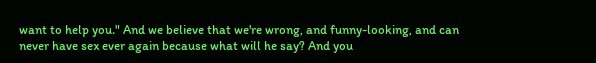want to help you." And we believe that we're wrong, and funny-looking, and can never have sex ever again because what will he say? And you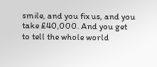smile, and you fix us, and you take £40,000. And you get to tell the whole world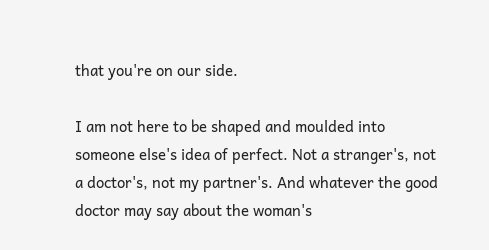that you're on our side.

I am not here to be shaped and moulded into someone else's idea of perfect. Not a stranger's, not a doctor's, not my partner's. And whatever the good doctor may say about the woman's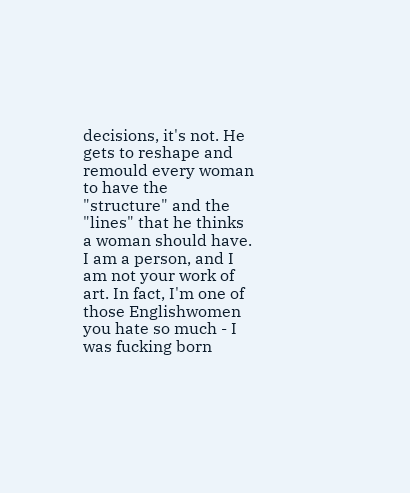decisions, it's not. He gets to reshape and remould every woman to have the "structure" and the "lines" that he thinks a woman should have. I am a person, and I am not your work of art. In fact, I'm one of those Englishwomen you hate so much - I was fucking born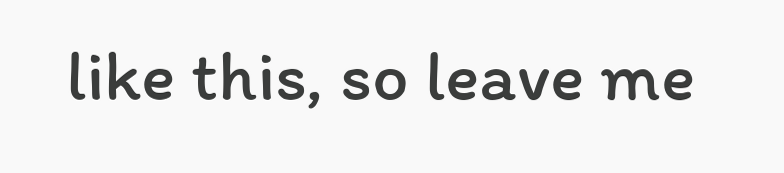like this, so leave me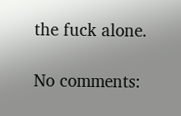the fuck alone.

No comments: